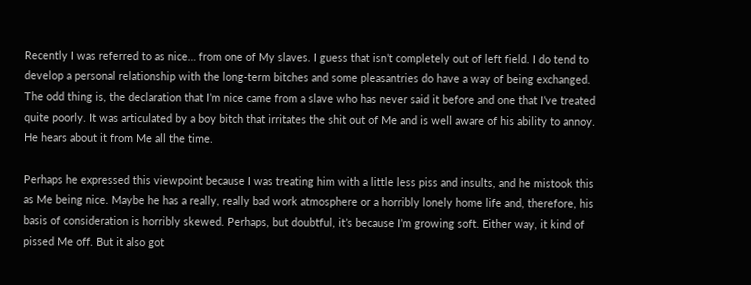Recently I was referred to as nice… from one of My slaves. I guess that isn’t completely out of left field. I do tend to develop a personal relationship with the long-term bitches and some pleasantries do have a way of being exchanged. The odd thing is, the declaration that I’m nice came from a slave who has never said it before and one that I’ve treated quite poorly. It was articulated by a boy bitch that irritates the shit out of Me and is well aware of his ability to annoy. He hears about it from Me all the time.

Perhaps he expressed this viewpoint because I was treating him with a little less piss and insults, and he mistook this as Me being nice. Maybe he has a really, really bad work atmosphere or a horribly lonely home life and, therefore, his basis of consideration is horribly skewed. Perhaps, but doubtful, it’s because I’m growing soft. Either way, it kind of pissed Me off. But it also got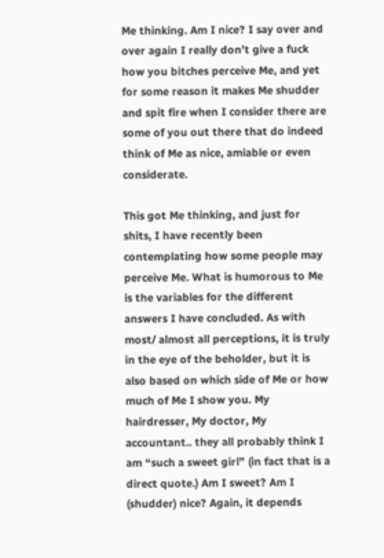Me thinking. Am I nice? I say over and over again I really don’t give a fuck how you bitches perceive Me, and yet for some reason it makes Me shudder and spit fire when I consider there are some of you out there that do indeed think of Me as nice, amiable or even considerate.

This got Me thinking, and just for shits, I have recently been contemplating how some people may perceive Me. What is humorous to Me is the variables for the different answers I have concluded. As with most/ almost all perceptions, it is truly in the eye of the beholder, but it is also based on which side of Me or how much of Me I show you. My hairdresser, My doctor, My accountant.. they all probably think I am “such a sweet girl” (in fact that is a direct quote.) Am I sweet? Am I (shudder) nice? Again, it depends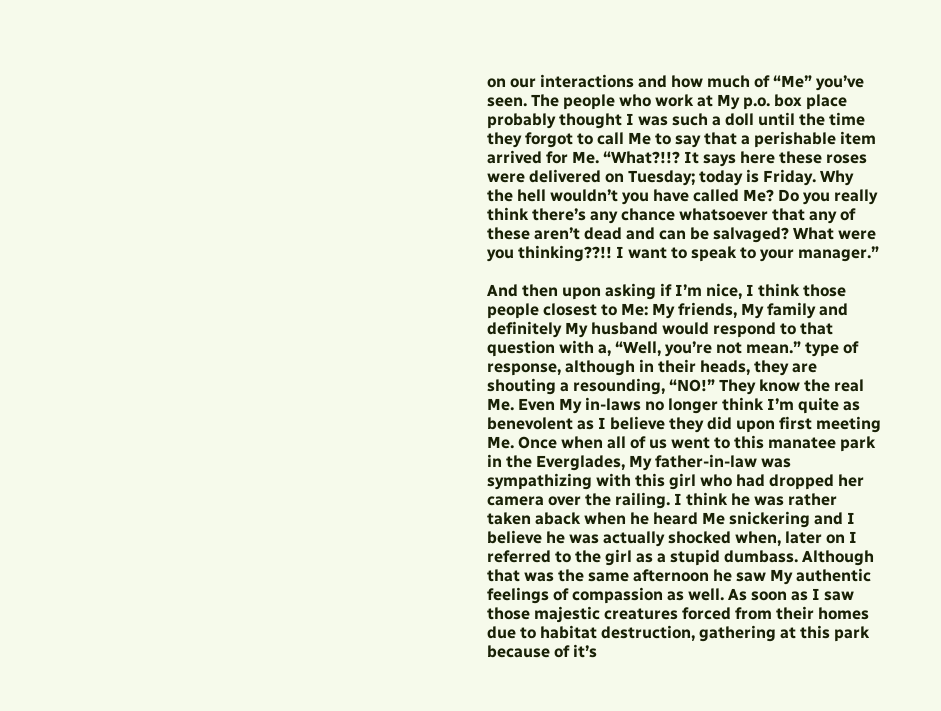on our interactions and how much of “Me” you’ve seen. The people who work at My p.o. box place probably thought I was such a doll until the time they forgot to call Me to say that a perishable item arrived for Me. “What?!!? It says here these roses were delivered on Tuesday; today is Friday. Why the hell wouldn’t you have called Me? Do you really think there’s any chance whatsoever that any of these aren’t dead and can be salvaged? What were you thinking??!! I want to speak to your manager.”

And then upon asking if I’m nice, I think those people closest to Me: My friends, My family and definitely My husband would respond to that question with a, “Well, you’re not mean.” type of response, although in their heads, they are shouting a resounding, “NO!” They know the real Me. Even My in-laws no longer think I’m quite as benevolent as I believe they did upon first meeting Me. Once when all of us went to this manatee park in the Everglades, My father-in-law was sympathizing with this girl who had dropped her camera over the railing. I think he was rather taken aback when he heard Me snickering and I believe he was actually shocked when, later on I referred to the girl as a stupid dumbass. Although that was the same afternoon he saw My authentic feelings of compassion as well. As soon as I saw those majestic creatures forced from their homes due to habitat destruction, gathering at this park because of it’s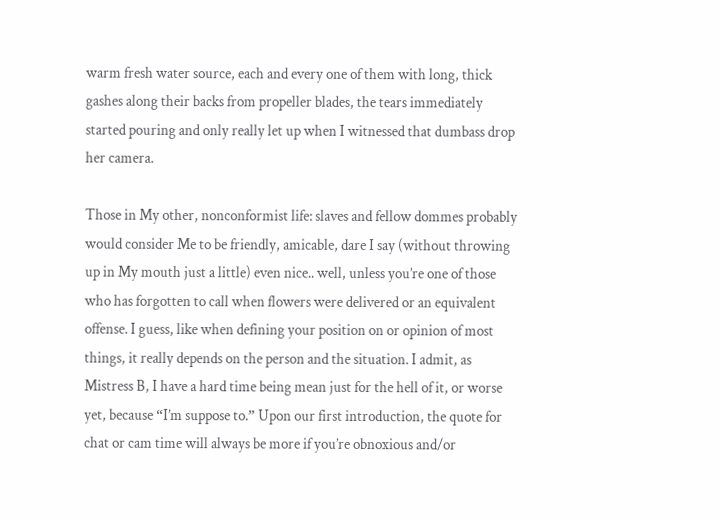warm fresh water source, each and every one of them with long, thick gashes along their backs from propeller blades, the tears immediately started pouring and only really let up when I witnessed that dumbass drop her camera.

Those in My other, nonconformist life: slaves and fellow dommes probably would consider Me to be friendly, amicable, dare I say (without throwing up in My mouth just a little) even nice.. well, unless you’re one of those who has forgotten to call when flowers were delivered or an equivalent offense. I guess, like when defining your position on or opinion of most things, it really depends on the person and the situation. I admit, as Mistress B, I have a hard time being mean just for the hell of it, or worse yet, because “I’m suppose to.” Upon our first introduction, the quote for chat or cam time will always be more if you’re obnoxious and/or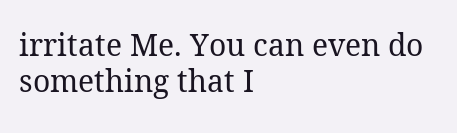irritate Me. You can even do something that I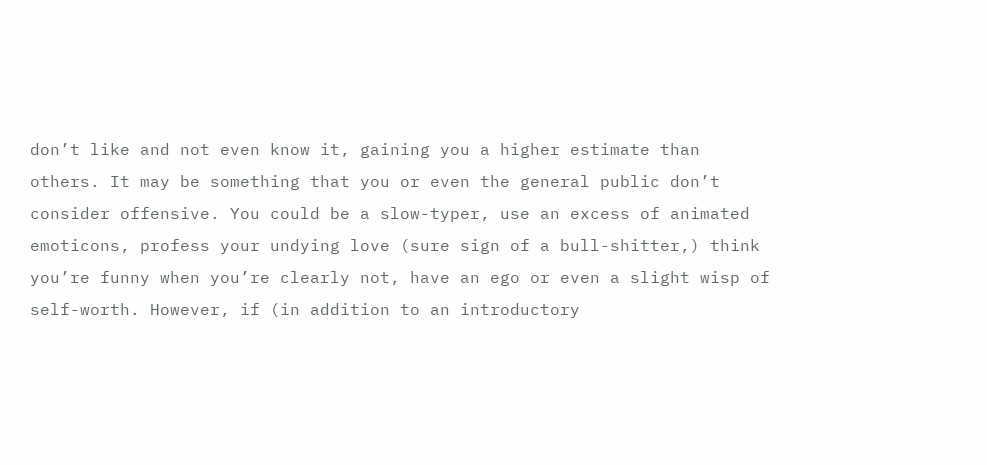don’t like and not even know it, gaining you a higher estimate than others. It may be something that you or even the general public don’t consider offensive. You could be a slow-typer, use an excess of animated emoticons, profess your undying love (sure sign of a bull-shitter,) think you’re funny when you’re clearly not, have an ego or even a slight wisp of self-worth. However, if (in addition to an introductory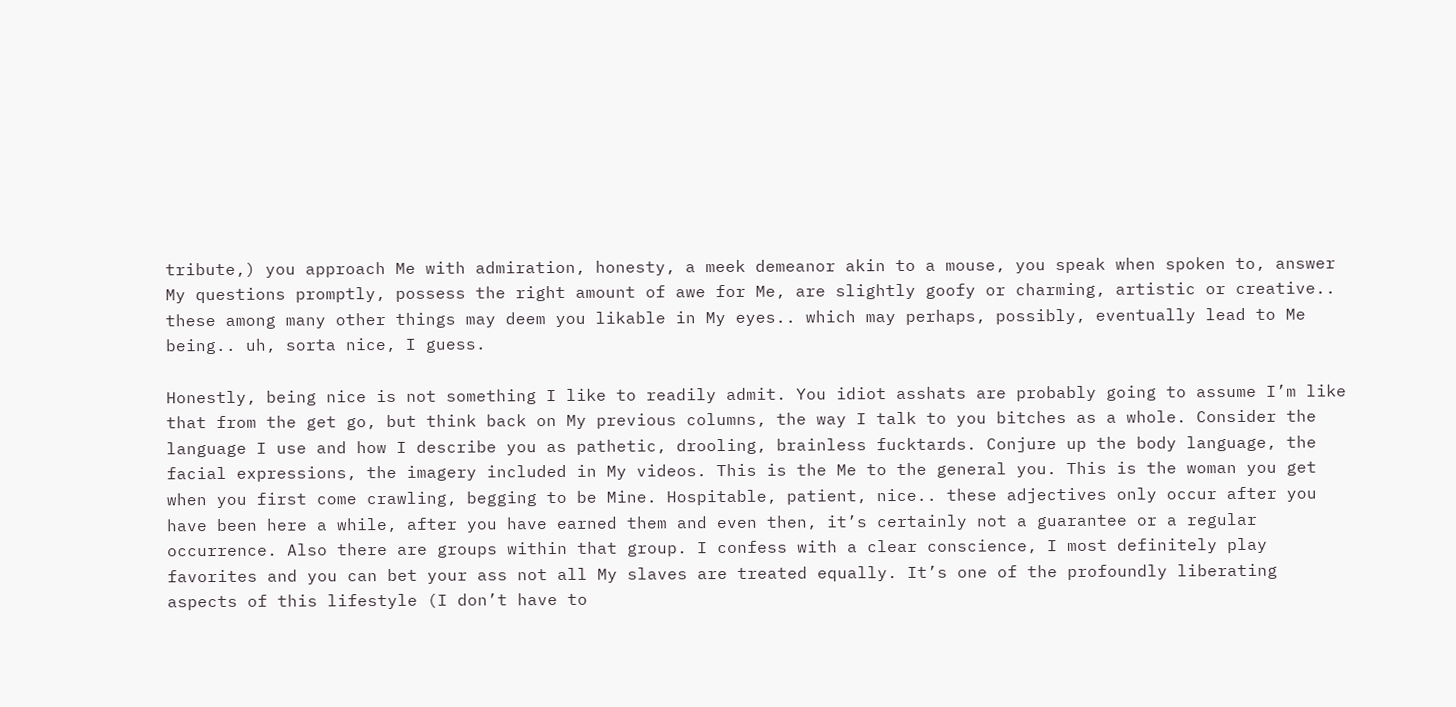tribute,) you approach Me with admiration, honesty, a meek demeanor akin to a mouse, you speak when spoken to, answer My questions promptly, possess the right amount of awe for Me, are slightly goofy or charming, artistic or creative.. these among many other things may deem you likable in My eyes.. which may perhaps, possibly, eventually lead to Me being.. uh, sorta nice, I guess.

Honestly, being nice is not something I like to readily admit. You idiot asshats are probably going to assume I’m like that from the get go, but think back on My previous columns, the way I talk to you bitches as a whole. Consider the language I use and how I describe you as pathetic, drooling, brainless fucktards. Conjure up the body language, the facial expressions, the imagery included in My videos. This is the Me to the general you. This is the woman you get when you first come crawling, begging to be Mine. Hospitable, patient, nice.. these adjectives only occur after you have been here a while, after you have earned them and even then, it’s certainly not a guarantee or a regular occurrence. Also there are groups within that group. I confess with a clear conscience, I most definitely play favorites and you can bet your ass not all My slaves are treated equally. It’s one of the profoundly liberating aspects of this lifestyle (I don’t have to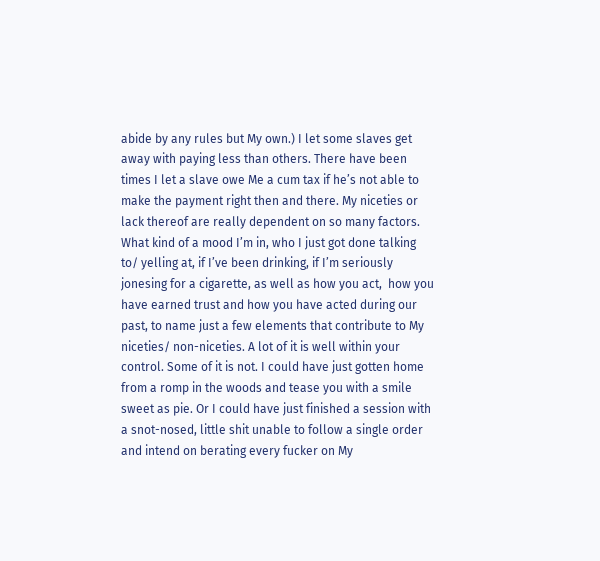abide by any rules but My own.) I let some slaves get away with paying less than others. There have been times I let a slave owe Me a cum tax if he’s not able to make the payment right then and there. My niceties or lack thereof are really dependent on so many factors. What kind of a mood I’m in, who I just got done talking to/ yelling at, if I’ve been drinking, if I’m seriously jonesing for a cigarette, as well as how you act,  how you have earned trust and how you have acted during our past, to name just a few elements that contribute to My niceties/ non-niceties. A lot of it is well within your control. Some of it is not. I could have just gotten home from a romp in the woods and tease you with a smile sweet as pie. Or I could have just finished a session with a snot-nosed, little shit unable to follow a single order and intend on berating every fucker on My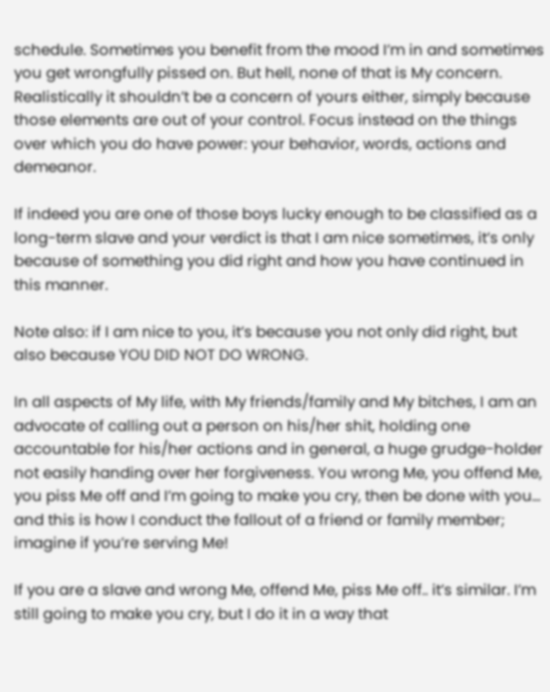schedule. Sometimes you benefit from the mood I’m in and sometimes you get wrongfully pissed on. But hell, none of that is My concern. Realistically it shouldn’t be a concern of yours either, simply because those elements are out of your control. Focus instead on the things over which you do have power: your behavior, words, actions and demeanor.

If indeed you are one of those boys lucky enough to be classified as a long-term slave and your verdict is that I am nice sometimes, it’s only because of something you did right and how you have continued in this manner.

Note also: if I am nice to you, it’s because you not only did right, but also because YOU DID NOT DO WRONG.

In all aspects of My life, with My friends/family and My bitches, I am an advocate of calling out a person on his/her shit, holding one accountable for his/her actions and in general, a huge grudge-holder not easily handing over her forgiveness. You wrong Me, you offend Me, you piss Me off and I’m going to make you cry, then be done with you… and this is how I conduct the fallout of a friend or family member; imagine if you’re serving Me!

If you are a slave and wrong Me, offend Me, piss Me off.. it’s similar. I’m still going to make you cry, but I do it in a way that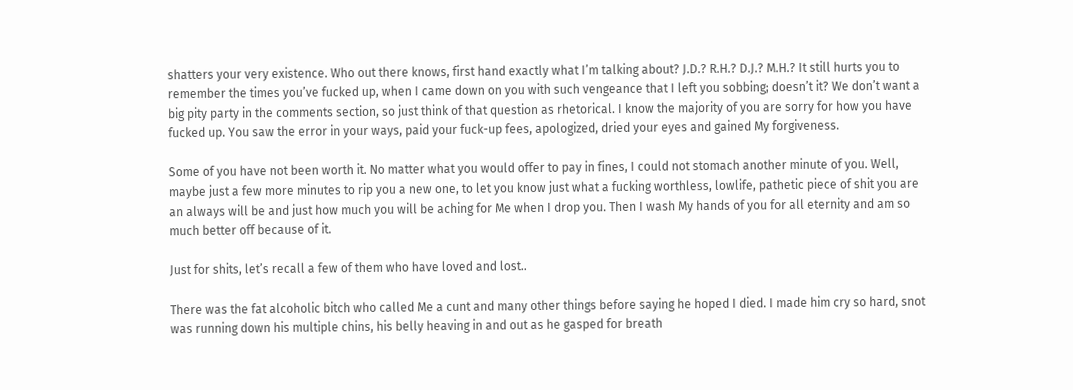shatters your very existence. Who out there knows, first hand exactly what I’m talking about? J.D.? R.H.? D.J.? M.H.? It still hurts you to remember the times you’ve fucked up, when I came down on you with such vengeance that I left you sobbing; doesn’t it? We don’t want a big pity party in the comments section, so just think of that question as rhetorical. I know the majority of you are sorry for how you have fucked up. You saw the error in your ways, paid your fuck-up fees, apologized, dried your eyes and gained My forgiveness.

Some of you have not been worth it. No matter what you would offer to pay in fines, I could not stomach another minute of you. Well, maybe just a few more minutes to rip you a new one, to let you know just what a fucking worthless, lowlife, pathetic piece of shit you are an always will be and just how much you will be aching for Me when I drop you. Then I wash My hands of you for all eternity and am so much better off because of it.

Just for shits, let’s recall a few of them who have loved and lost..

There was the fat alcoholic bitch who called Me a cunt and many other things before saying he hoped I died. I made him cry so hard, snot was running down his multiple chins, his belly heaving in and out as he gasped for breath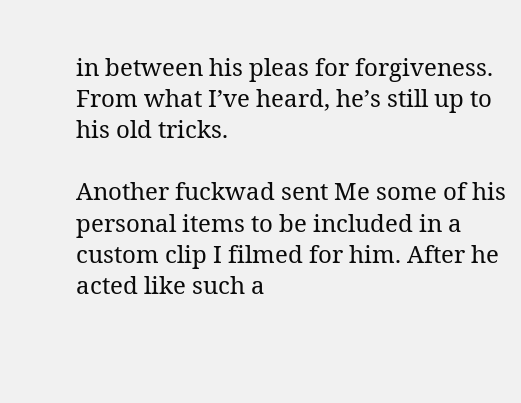in between his pleas for forgiveness. From what I’ve heard, he’s still up to his old tricks.

Another fuckwad sent Me some of his personal items to be included in a custom clip I filmed for him. After he acted like such a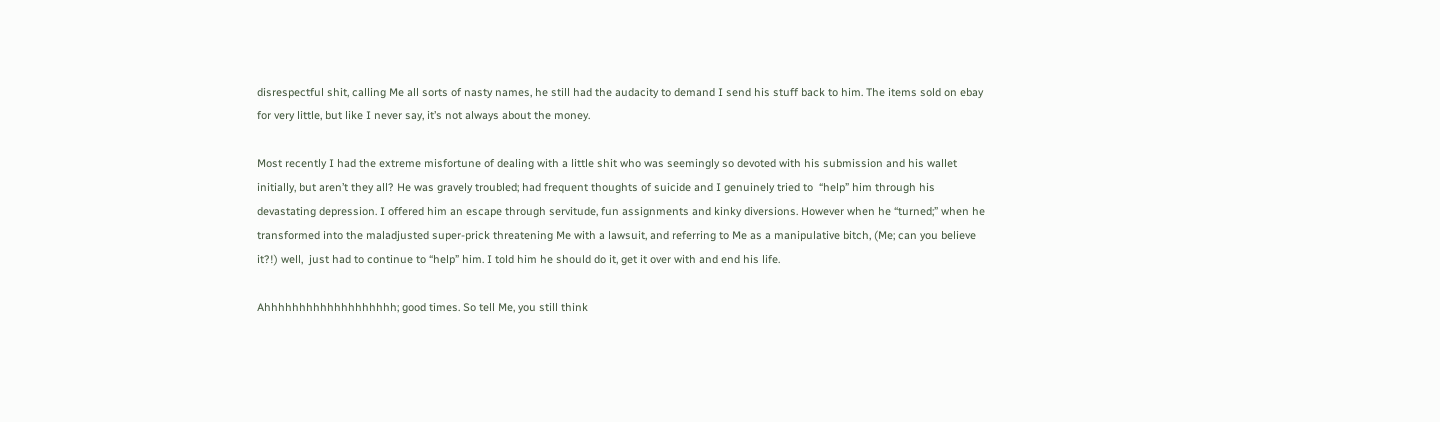disrespectful shit, calling Me all sorts of nasty names, he still had the audacity to demand I send his stuff back to him. The items sold on ebay for very little, but like I never say, it’s not always about the money.

Most recently I had the extreme misfortune of dealing with a little shit who was seemingly so devoted with his submission and his wallet initially, but aren’t they all? He was gravely troubled; had frequent thoughts of suicide and I genuinely tried to  “help” him through his devastating depression. I offered him an escape through servitude, fun assignments and kinky diversions. However when he “turned;” when he transformed into the maladjusted super-prick threatening Me with a lawsuit, and referring to Me as a manipulative bitch, (Me; can you believe it?!) well,  just had to continue to “help” him. I told him he should do it, get it over with and end his life.

Ahhhhhhhhhhhhhhhhhhh; good times. So tell Me, you still think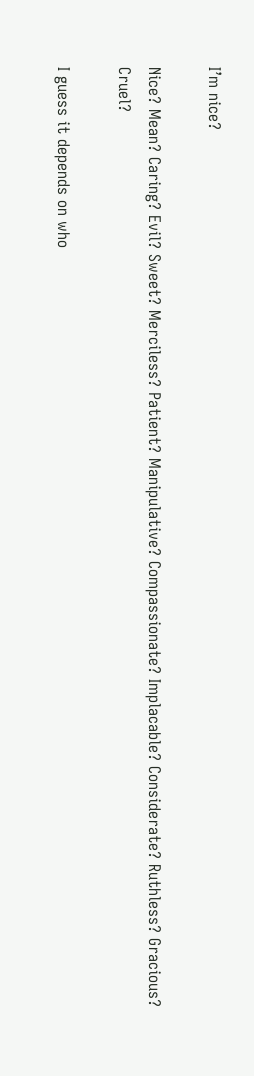I’m nice?

Nice? Mean? Caring? Evil? Sweet? Merciless? Patient? Manipulative? Compassionate? Implacable? Considerate? Ruthless? Gracious? Cruel?

I guess it depends on who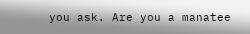you ask. Are you a manatee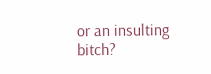or an insulting bitch?